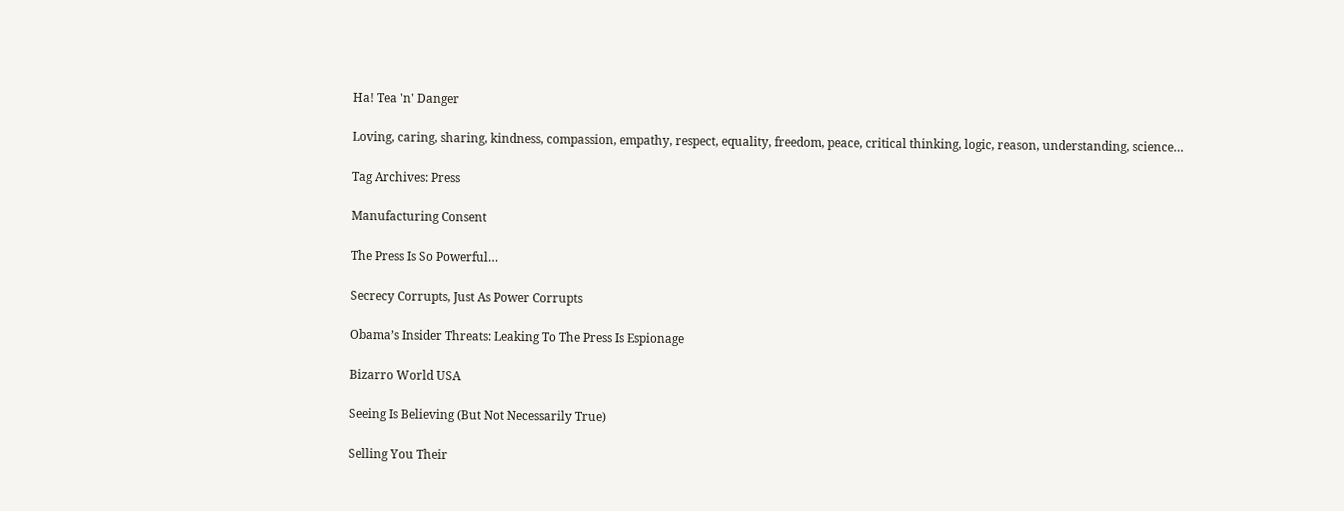Ha! Tea 'n' Danger

Loving, caring, sharing, kindness, compassion, empathy, respect, equality, freedom, peace, critical thinking, logic, reason, understanding, science…

Tag Archives: Press

Manufacturing Consent

The Press Is So Powerful…

Secrecy Corrupts, Just As Power Corrupts

Obama’s Insider Threats: Leaking To The Press Is Espionage

Bizarro World USA

Seeing Is Believing (But Not Necessarily True)

Selling You Their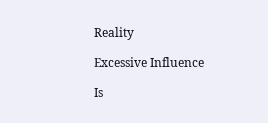Reality

Excessive Influence

Is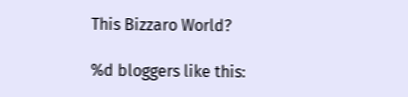This Bizzaro World?

%d bloggers like this: